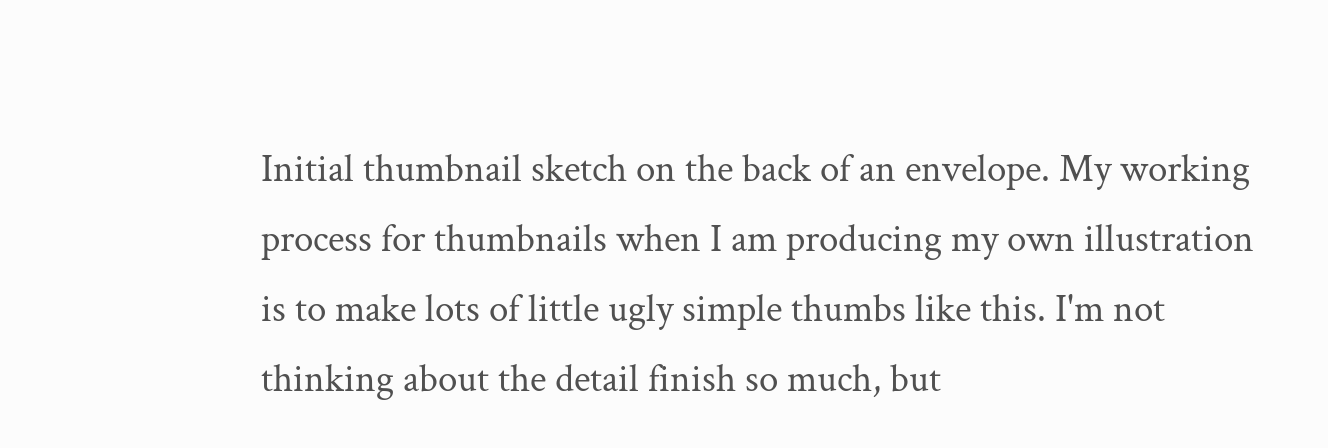Initial thumbnail sketch on the back of an envelope. My working process for thumbnails when I am producing my own illustration is to make lots of little ugly simple thumbs like this. I'm not thinking about the detail finish so much, but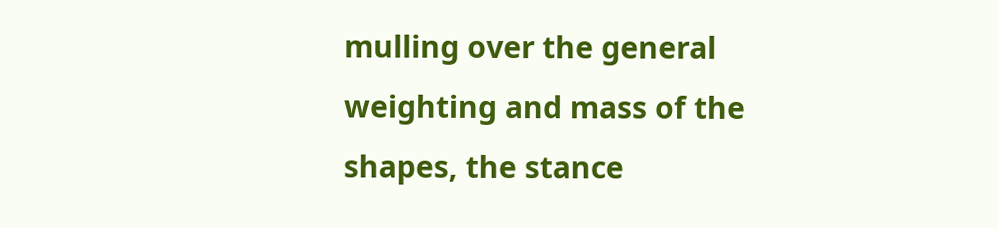mulling over the general weighting and mass of the shapes, the stance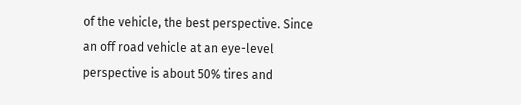of the vehicle, the best perspective. Since an off road vehicle at an eye-level perspective is about 50% tires and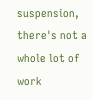suspension, there's not a whole lot of work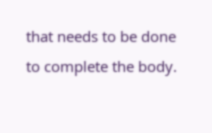that needs to be done to complete the body.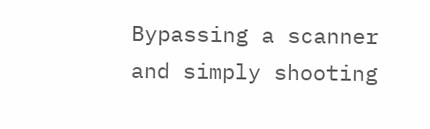Bypassing a scanner and simply shooting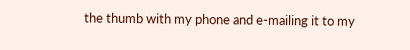the thumb with my phone and e-mailing it to my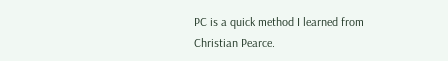PC is a quick method I learned from Christian Pearce.